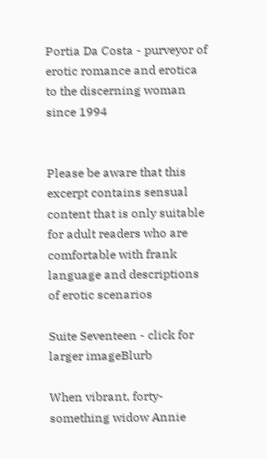Portia Da Costa - purveyor of erotic romance and erotica to the discerning woman since 1994


Please be aware that this excerpt contains sensual content that is only suitable for adult readers who are comfortable with frank language and descriptions of erotic scenarios

Suite Seventeen - click for larger imageBlurb

When vibrant, forty-something widow Annie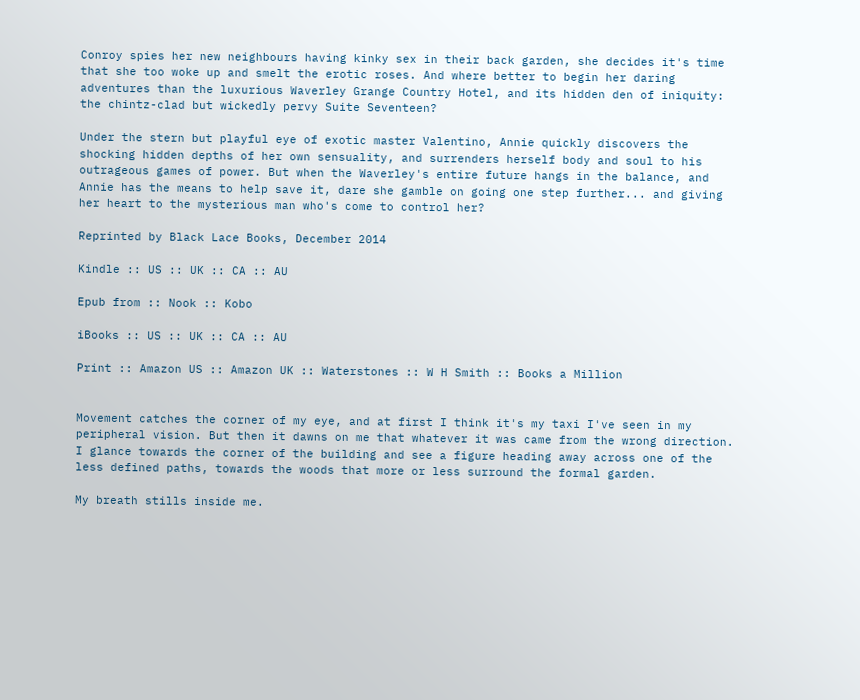Conroy spies her new neighbours having kinky sex in their back garden, she decides it's time that she too woke up and smelt the erotic roses. And where better to begin her daring adventures than the luxurious Waverley Grange Country Hotel, and its hidden den of iniquity: the chintz-clad but wickedly pervy Suite Seventeen?

Under the stern but playful eye of exotic master Valentino, Annie quickly discovers the shocking hidden depths of her own sensuality, and surrenders herself body and soul to his outrageous games of power. But when the Waverley's entire future hangs in the balance, and Annie has the means to help save it, dare she gamble on going one step further... and giving her heart to the mysterious man who's come to control her?

Reprinted by Black Lace Books, December 2014

Kindle :: US :: UK :: CA :: AU

Epub from :: Nook :: Kobo

iBooks :: US :: UK :: CA :: AU

Print :: Amazon US :: Amazon UK :: Waterstones :: W H Smith :: Books a Million


Movement catches the corner of my eye, and at first I think it's my taxi I've seen in my peripheral vision. But then it dawns on me that whatever it was came from the wrong direction. I glance towards the corner of the building and see a figure heading away across one of the less defined paths, towards the woods that more or less surround the formal garden.

My breath stills inside me.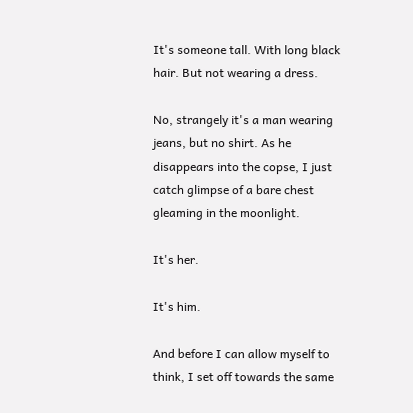It's someone tall. With long black hair. But not wearing a dress.

No, strangely it's a man wearing jeans, but no shirt. As he disappears into the copse, I just catch glimpse of a bare chest gleaming in the moonlight.

It's her.

It's him.

And before I can allow myself to think, I set off towards the same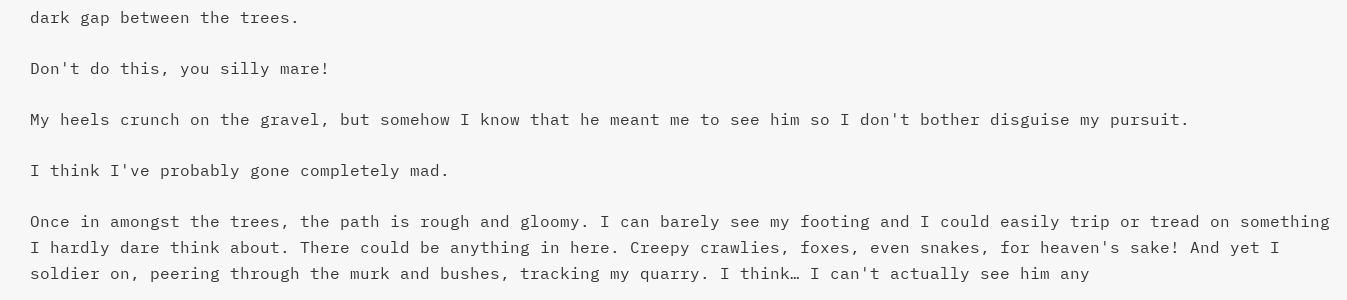dark gap between the trees.

Don't do this, you silly mare!

My heels crunch on the gravel, but somehow I know that he meant me to see him so I don't bother disguise my pursuit.

I think I've probably gone completely mad.

Once in amongst the trees, the path is rough and gloomy. I can barely see my footing and I could easily trip or tread on something I hardly dare think about. There could be anything in here. Creepy crawlies, foxes, even snakes, for heaven's sake! And yet I soldier on, peering through the murk and bushes, tracking my quarry. I think… I can't actually see him any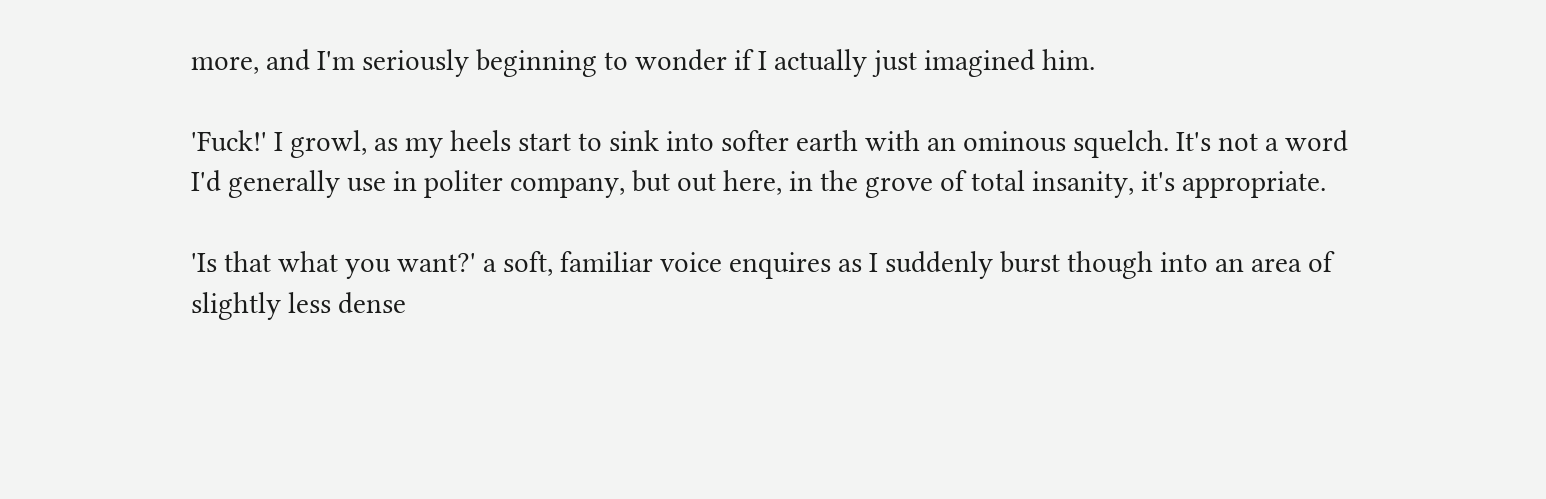more, and I'm seriously beginning to wonder if I actually just imagined him.

'Fuck!' I growl, as my heels start to sink into softer earth with an ominous squelch. It's not a word I'd generally use in politer company, but out here, in the grove of total insanity, it's appropriate.

'Is that what you want?' a soft, familiar voice enquires as I suddenly burst though into an area of slightly less dense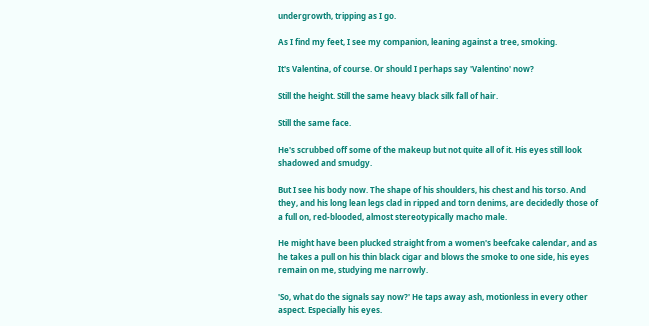undergrowth, tripping as I go.

As I find my feet, I see my companion, leaning against a tree, smoking.

It's Valentina, of course. Or should I perhaps say 'Valentino' now?

Still the height. Still the same heavy black silk fall of hair.

Still the same face.

He's scrubbed off some of the makeup but not quite all of it. His eyes still look shadowed and smudgy.

But I see his body now. The shape of his shoulders, his chest and his torso. And they, and his long lean legs clad in ripped and torn denims, are decidedly those of a full on, red-blooded, almost stereotypically macho male.

He might have been plucked straight from a women's beefcake calendar, and as he takes a pull on his thin black cigar and blows the smoke to one side, his eyes remain on me, studying me narrowly.

'So, what do the signals say now?' He taps away ash, motionless in every other aspect. Especially his eyes.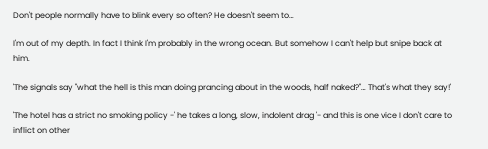Don't people normally have to blink every so often? He doesn't seem to…

I'm out of my depth. In fact I think I'm probably in the wrong ocean. But somehow I can't help but snipe back at him.

'The signals say "what the hell is this man doing prancing about in the woods, half naked?"… That's what they say!'

'The hotel has a strict no smoking policy -' he takes a long, slow, indolent drag '- and this is one vice I don't care to inflict on other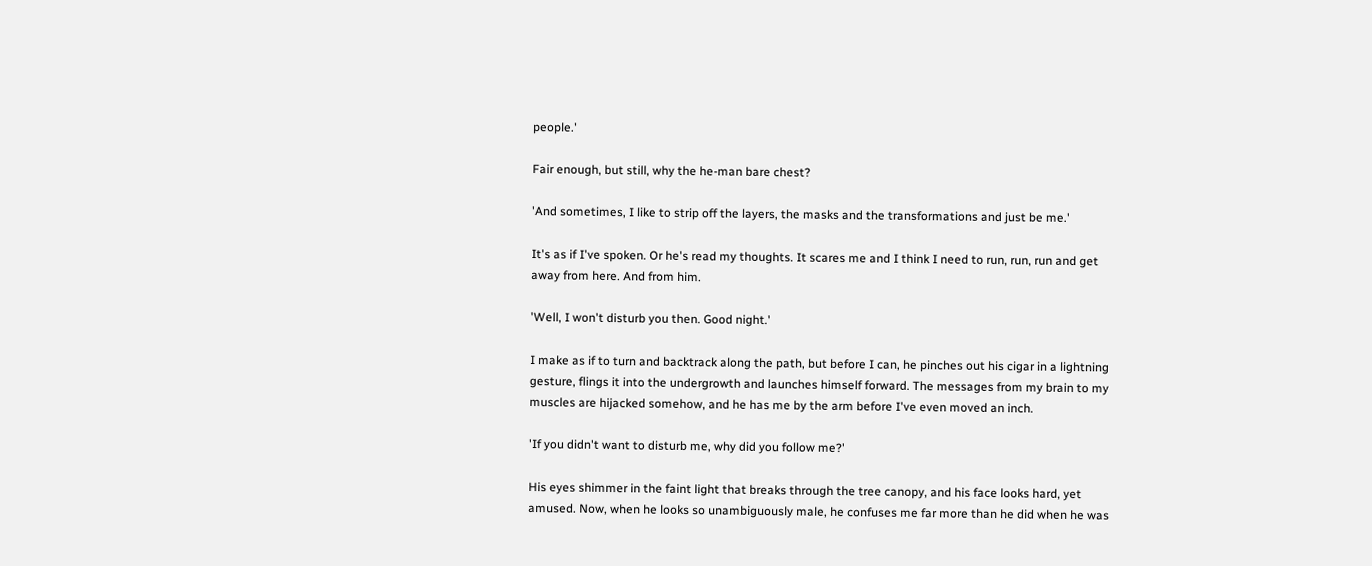people.'

Fair enough, but still, why the he-man bare chest?

'And sometimes, I like to strip off the layers, the masks and the transformations and just be me.'

It's as if I've spoken. Or he's read my thoughts. It scares me and I think I need to run, run, run and get away from here. And from him.

'Well, I won't disturb you then. Good night.'

I make as if to turn and backtrack along the path, but before I can, he pinches out his cigar in a lightning gesture, flings it into the undergrowth and launches himself forward. The messages from my brain to my muscles are hijacked somehow, and he has me by the arm before I've even moved an inch.

'If you didn't want to disturb me, why did you follow me?'

His eyes shimmer in the faint light that breaks through the tree canopy, and his face looks hard, yet amused. Now, when he looks so unambiguously male, he confuses me far more than he did when he was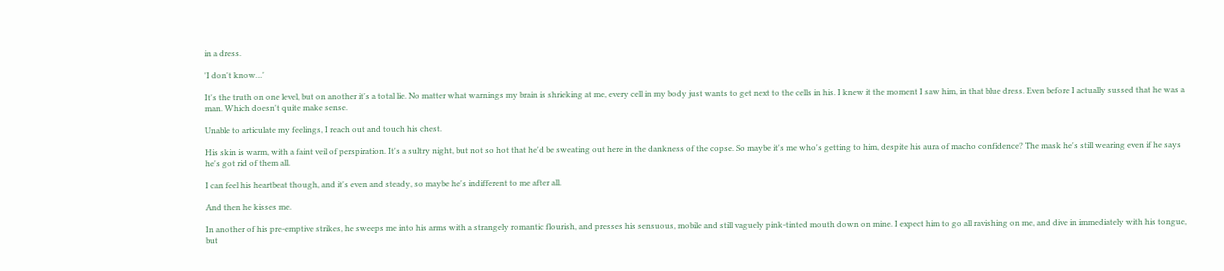in a dress.

'I don't know…'

It's the truth on one level, but on another it's a total lie. No matter what warnings my brain is shrieking at me, every cell in my body just wants to get next to the cells in his. I knew it the moment I saw him, in that blue dress. Even before I actually sussed that he was a man. Which doesn't quite make sense.

Unable to articulate my feelings, I reach out and touch his chest.

His skin is warm, with a faint veil of perspiration. It's a sultry night, but not so hot that he'd be sweating out here in the dankness of the copse. So maybe it's me who's getting to him, despite his aura of macho confidence? The mask he's still wearing even if he says he's got rid of them all.

I can feel his heartbeat though, and it's even and steady, so maybe he's indifferent to me after all.

And then he kisses me.

In another of his pre-emptive strikes, he sweeps me into his arms with a strangely romantic flourish, and presses his sensuous, mobile and still vaguely pink-tinted mouth down on mine. I expect him to go all ravishing on me, and dive in immediately with his tongue, but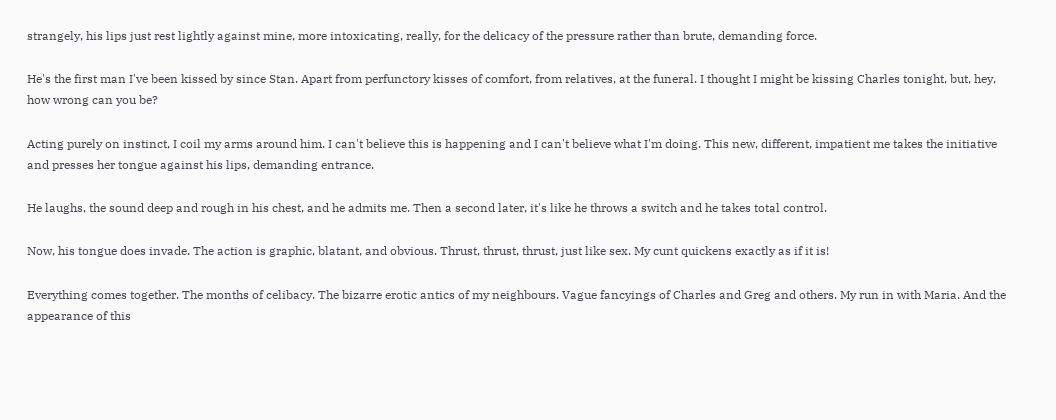strangely, his lips just rest lightly against mine, more intoxicating, really, for the delicacy of the pressure rather than brute, demanding force.

He's the first man I've been kissed by since Stan. Apart from perfunctory kisses of comfort, from relatives, at the funeral. I thought I might be kissing Charles tonight, but, hey, how wrong can you be?

Acting purely on instinct, I coil my arms around him. I can't believe this is happening and I can't believe what I'm doing. This new, different, impatient me takes the initiative and presses her tongue against his lips, demanding entrance.

He laughs, the sound deep and rough in his chest, and he admits me. Then a second later, it's like he throws a switch and he takes total control.

Now, his tongue does invade. The action is graphic, blatant, and obvious. Thrust, thrust, thrust, just like sex. My cunt quickens exactly as if it is!

Everything comes together. The months of celibacy. The bizarre erotic antics of my neighbours. Vague fancyings of Charles and Greg and others. My run in with Maria. And the appearance of this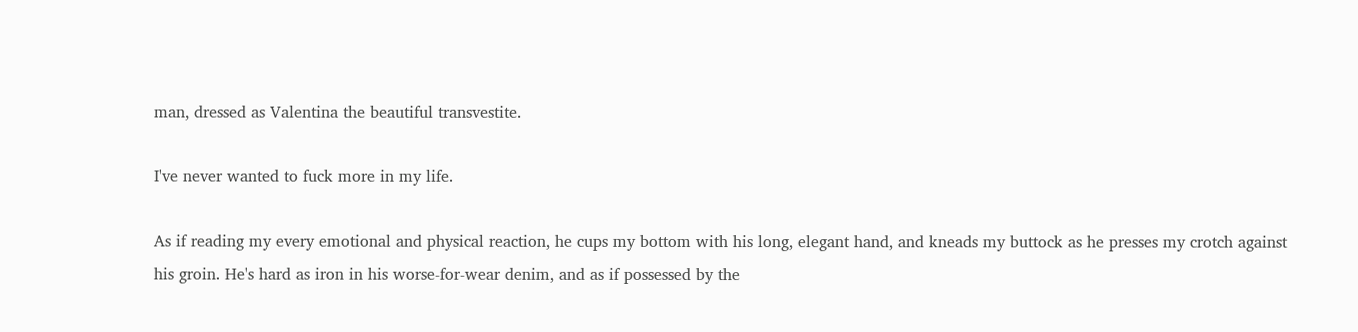man, dressed as Valentina the beautiful transvestite.

I've never wanted to fuck more in my life.

As if reading my every emotional and physical reaction, he cups my bottom with his long, elegant hand, and kneads my buttock as he presses my crotch against his groin. He's hard as iron in his worse-for-wear denim, and as if possessed by the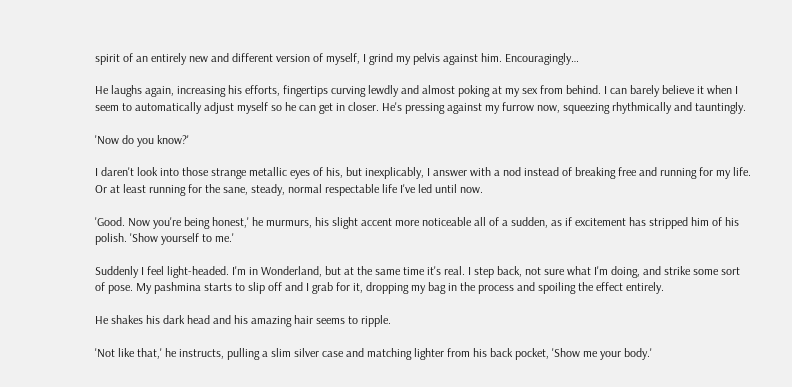spirit of an entirely new and different version of myself, I grind my pelvis against him. Encouragingly…

He laughs again, increasing his efforts, fingertips curving lewdly and almost poking at my sex from behind. I can barely believe it when I seem to automatically adjust myself so he can get in closer. He's pressing against my furrow now, squeezing rhythmically and tauntingly.

'Now do you know?'

I daren't look into those strange metallic eyes of his, but inexplicably, I answer with a nod instead of breaking free and running for my life. Or at least running for the sane, steady, normal respectable life I've led until now.

'Good. Now you're being honest,' he murmurs, his slight accent more noticeable all of a sudden, as if excitement has stripped him of his polish. 'Show yourself to me.'

Suddenly I feel light-headed. I'm in Wonderland, but at the same time it's real. I step back, not sure what I'm doing, and strike some sort of pose. My pashmina starts to slip off and I grab for it, dropping my bag in the process and spoiling the effect entirely.

He shakes his dark head and his amazing hair seems to ripple.

'Not like that,' he instructs, pulling a slim silver case and matching lighter from his back pocket, 'Show me your body.'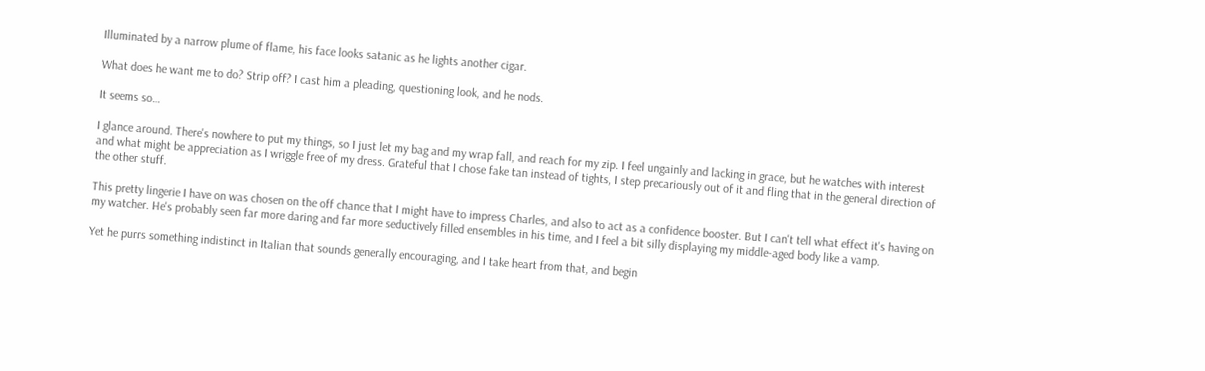Illuminated by a narrow plume of flame, his face looks satanic as he lights another cigar.

What does he want me to do? Strip off? I cast him a pleading, questioning look, and he nods.

It seems so…

I glance around. There's nowhere to put my things, so I just let my bag and my wrap fall, and reach for my zip. I feel ungainly and lacking in grace, but he watches with interest and what might be appreciation as I wriggle free of my dress. Grateful that I chose fake tan instead of tights, I step precariously out of it and fling that in the general direction of the other stuff.

This pretty lingerie I have on was chosen on the off chance that I might have to impress Charles, and also to act as a confidence booster. But I can't tell what effect it's having on my watcher. He's probably seen far more daring and far more seductively filled ensembles in his time, and I feel a bit silly displaying my middle-aged body like a vamp.

Yet he purrs something indistinct in Italian that sounds generally encouraging, and I take heart from that, and begin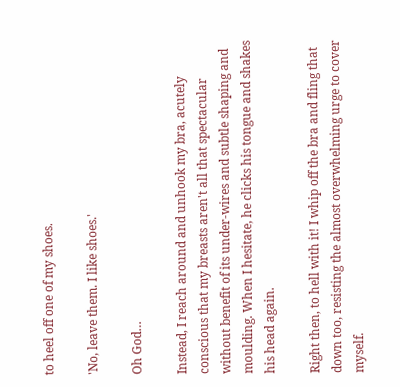to heel off one of my shoes.

'No, leave them. I like shoes.'

Oh God…

Instead, I reach around and unhook my bra, acutely conscious that my breasts aren't all that spectacular without benefit of its under-wires and subtle shaping and moulding. When I hesitate, he clicks his tongue and shakes his head again.

Right then, to hell with it! I whip off the bra and fling that down too, resisting the almost overwhelming urge to cover myself.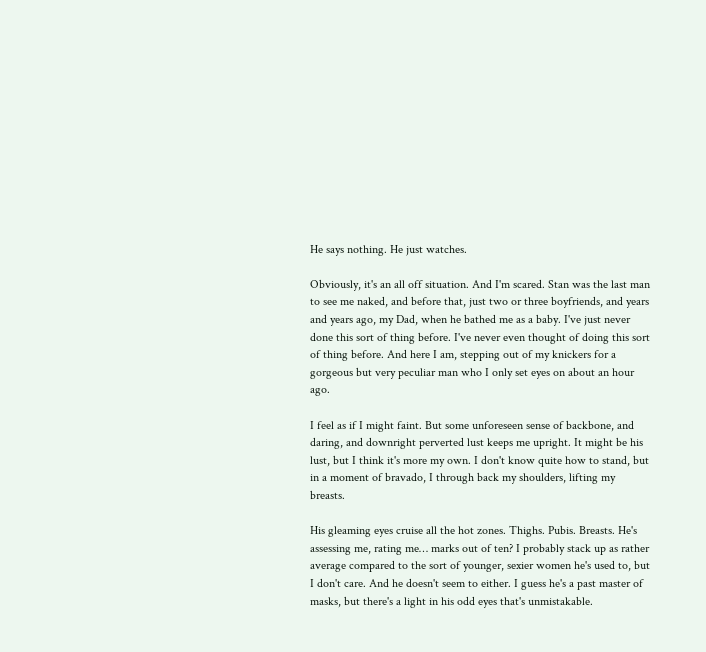He says nothing. He just watches.

Obviously, it's an all off situation. And I'm scared. Stan was the last man to see me naked, and before that, just two or three boyfriends, and years and years ago, my Dad, when he bathed me as a baby. I've just never done this sort of thing before. I've never even thought of doing this sort of thing before. And here I am, stepping out of my knickers for a gorgeous but very peculiar man who I only set eyes on about an hour ago.

I feel as if I might faint. But some unforeseen sense of backbone, and daring, and downright perverted lust keeps me upright. It might be his lust, but I think it's more my own. I don't know quite how to stand, but in a moment of bravado, I through back my shoulders, lifting my breasts.

His gleaming eyes cruise all the hot zones. Thighs. Pubis. Breasts. He's assessing me, rating me… marks out of ten? I probably stack up as rather average compared to the sort of younger, sexier women he's used to, but I don't care. And he doesn't seem to either. I guess he's a past master of masks, but there's a light in his odd eyes that's unmistakable.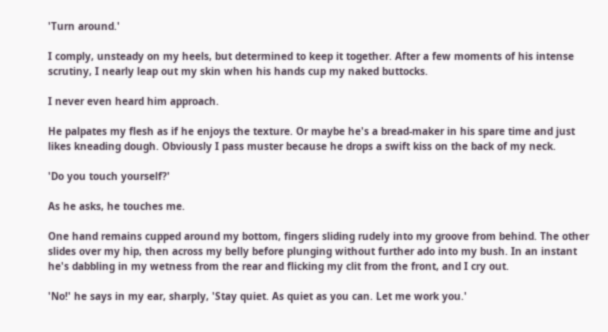'Turn around.'

I comply, unsteady on my heels, but determined to keep it together. After a few moments of his intense scrutiny, I nearly leap out my skin when his hands cup my naked buttocks.

I never even heard him approach.

He palpates my flesh as if he enjoys the texture. Or maybe he's a bread-maker in his spare time and just likes kneading dough. Obviously I pass muster because he drops a swift kiss on the back of my neck.

'Do you touch yourself?'

As he asks, he touches me.

One hand remains cupped around my bottom, fingers sliding rudely into my groove from behind. The other slides over my hip, then across my belly before plunging without further ado into my bush. In an instant he's dabbling in my wetness from the rear and flicking my clit from the front, and I cry out.

'No!' he says in my ear, sharply, 'Stay quiet. As quiet as you can. Let me work you.'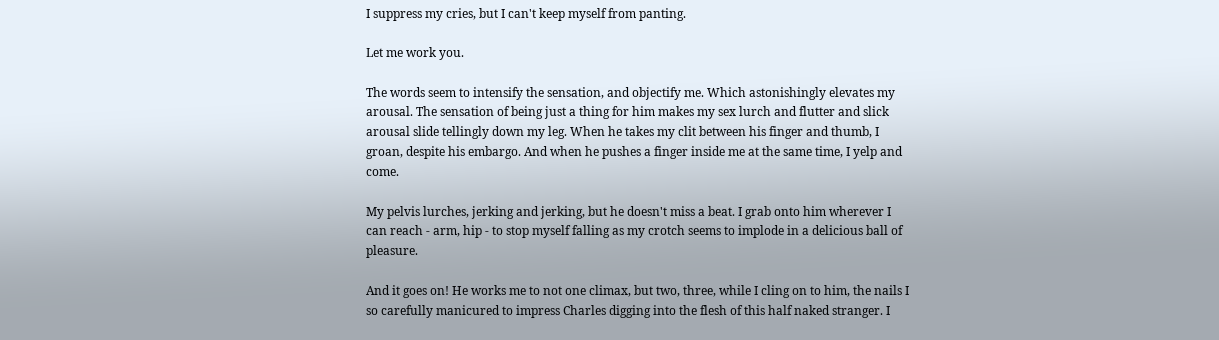I suppress my cries, but I can't keep myself from panting.

Let me work you.

The words seem to intensify the sensation, and objectify me. Which astonishingly elevates my arousal. The sensation of being just a thing for him makes my sex lurch and flutter and slick arousal slide tellingly down my leg. When he takes my clit between his finger and thumb, I groan, despite his embargo. And when he pushes a finger inside me at the same time, I yelp and come.

My pelvis lurches, jerking and jerking, but he doesn't miss a beat. I grab onto him wherever I can reach - arm, hip - to stop myself falling as my crotch seems to implode in a delicious ball of pleasure.

And it goes on! He works me to not one climax, but two, three, while I cling on to him, the nails I so carefully manicured to impress Charles digging into the flesh of this half naked stranger. I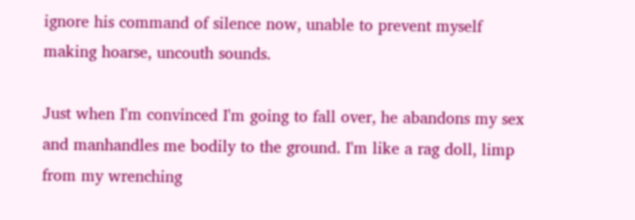ignore his command of silence now, unable to prevent myself making hoarse, uncouth sounds.

Just when I'm convinced I'm going to fall over, he abandons my sex and manhandles me bodily to the ground. I'm like a rag doll, limp from my wrenching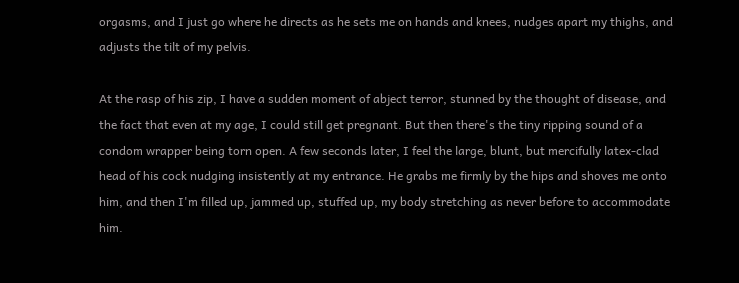orgasms, and I just go where he directs as he sets me on hands and knees, nudges apart my thighs, and adjusts the tilt of my pelvis.

At the rasp of his zip, I have a sudden moment of abject terror, stunned by the thought of disease, and the fact that even at my age, I could still get pregnant. But then there's the tiny ripping sound of a condom wrapper being torn open. A few seconds later, I feel the large, blunt, but mercifully latex-clad head of his cock nudging insistently at my entrance. He grabs me firmly by the hips and shoves me onto him, and then I'm filled up, jammed up, stuffed up, my body stretching as never before to accommodate him.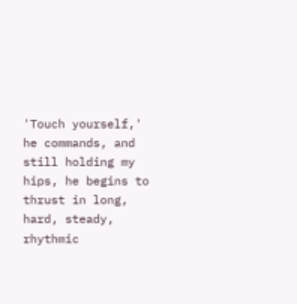'Touch yourself,' he commands, and still holding my hips, he begins to thrust in long, hard, steady, rhythmic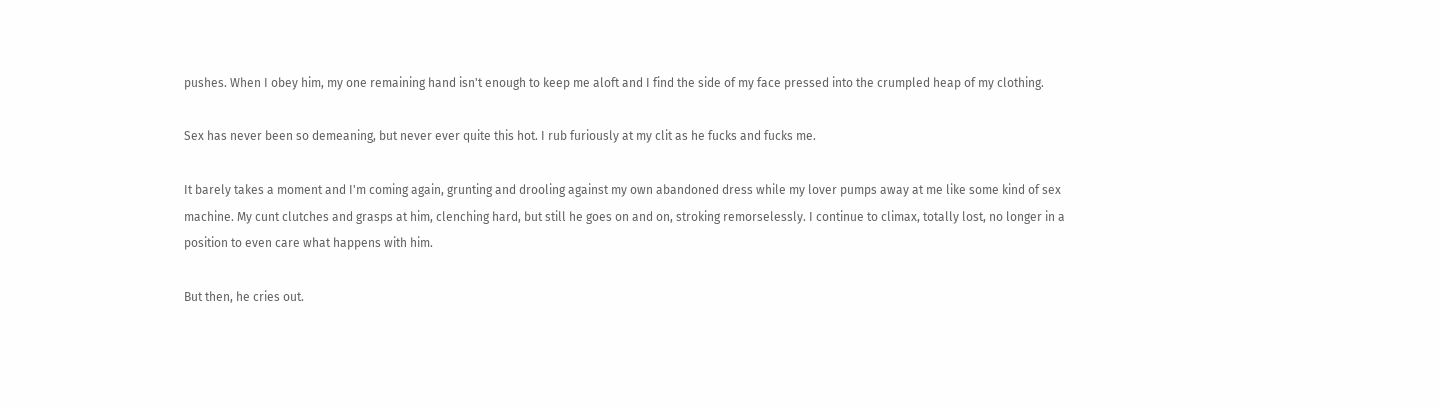pushes. When I obey him, my one remaining hand isn't enough to keep me aloft and I find the side of my face pressed into the crumpled heap of my clothing.

Sex has never been so demeaning, but never ever quite this hot. I rub furiously at my clit as he fucks and fucks me.

It barely takes a moment and I'm coming again, grunting and drooling against my own abandoned dress while my lover pumps away at me like some kind of sex machine. My cunt clutches and grasps at him, clenching hard, but still he goes on and on, stroking remorselessly. I continue to climax, totally lost, no longer in a position to even care what happens with him.

But then, he cries out.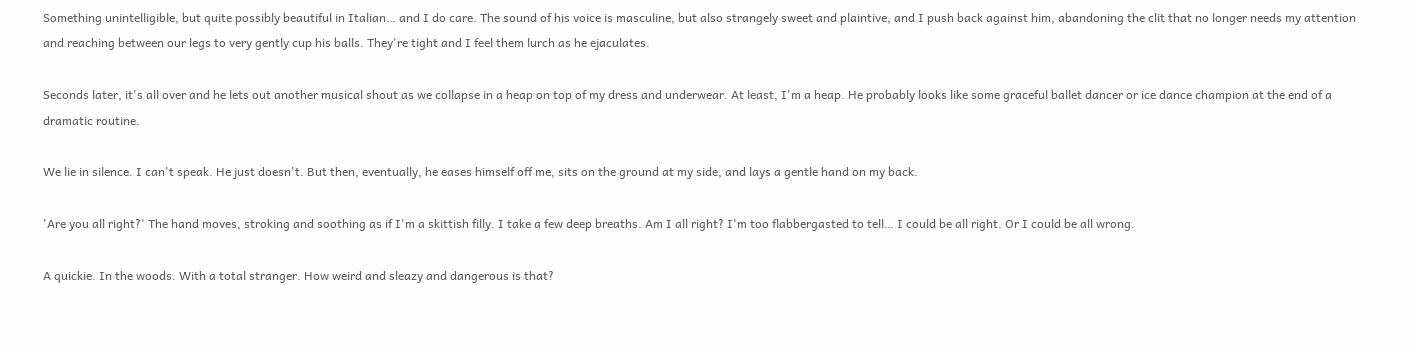Something unintelligible, but quite possibly beautiful in Italian… and I do care. The sound of his voice is masculine, but also strangely sweet and plaintive, and I push back against him, abandoning the clit that no longer needs my attention and reaching between our legs to very gently cup his balls. They're tight and I feel them lurch as he ejaculates.

Seconds later, it's all over and he lets out another musical shout as we collapse in a heap on top of my dress and underwear. At least, I'm a heap. He probably looks like some graceful ballet dancer or ice dance champion at the end of a dramatic routine.

We lie in silence. I can't speak. He just doesn't. But then, eventually, he eases himself off me, sits on the ground at my side, and lays a gentle hand on my back.

'Are you all right?' The hand moves, stroking and soothing as if I'm a skittish filly. I take a few deep breaths. Am I all right? I'm too flabbergasted to tell… I could be all right. Or I could be all wrong.

A quickie. In the woods. With a total stranger. How weird and sleazy and dangerous is that?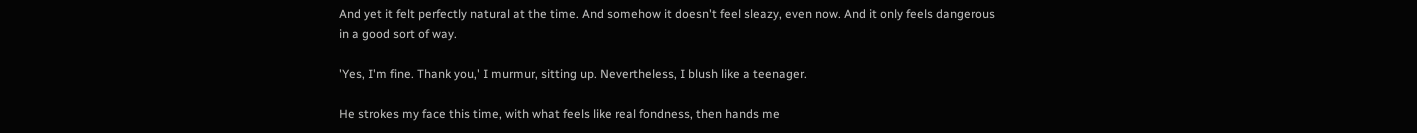And yet it felt perfectly natural at the time. And somehow it doesn't feel sleazy, even now. And it only feels dangerous in a good sort of way.

'Yes, I'm fine. Thank you,' I murmur, sitting up. Nevertheless, I blush like a teenager.

He strokes my face this time, with what feels like real fondness, then hands me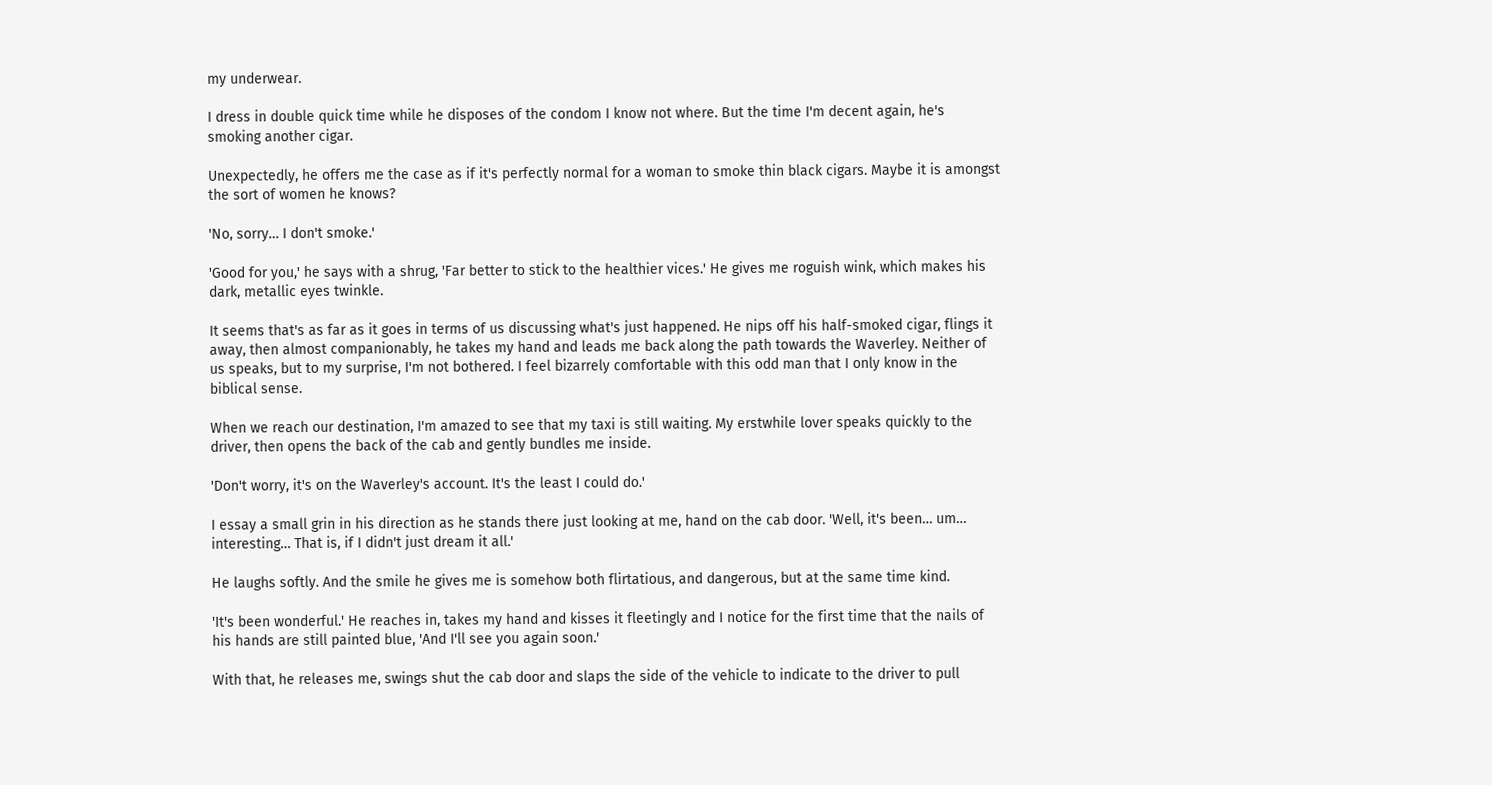my underwear.

I dress in double quick time while he disposes of the condom I know not where. But the time I'm decent again, he's smoking another cigar.

Unexpectedly, he offers me the case as if it's perfectly normal for a woman to smoke thin black cigars. Maybe it is amongst the sort of women he knows?

'No, sorry… I don't smoke.'

'Good for you,' he says with a shrug, 'Far better to stick to the healthier vices.' He gives me roguish wink, which makes his dark, metallic eyes twinkle.

It seems that's as far as it goes in terms of us discussing what's just happened. He nips off his half-smoked cigar, flings it away, then almost companionably, he takes my hand and leads me back along the path towards the Waverley. Neither of us speaks, but to my surprise, I'm not bothered. I feel bizarrely comfortable with this odd man that I only know in the biblical sense.

When we reach our destination, I'm amazed to see that my taxi is still waiting. My erstwhile lover speaks quickly to the driver, then opens the back of the cab and gently bundles me inside.

'Don't worry, it's on the Waverley's account. It's the least I could do.'

I essay a small grin in his direction as he stands there just looking at me, hand on the cab door. 'Well, it's been… um… interesting… That is, if I didn't just dream it all.'

He laughs softly. And the smile he gives me is somehow both flirtatious, and dangerous, but at the same time kind.

'It's been wonderful.' He reaches in, takes my hand and kisses it fleetingly and I notice for the first time that the nails of his hands are still painted blue, 'And I'll see you again soon.'

With that, he releases me, swings shut the cab door and slaps the side of the vehicle to indicate to the driver to pull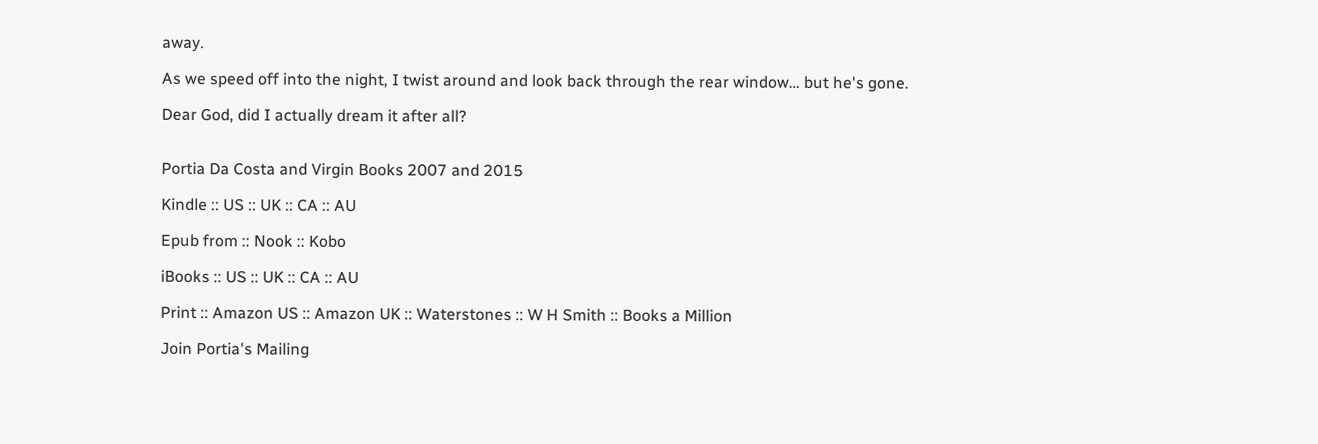away.

As we speed off into the night, I twist around and look back through the rear window… but he's gone.

Dear God, did I actually dream it after all?


Portia Da Costa and Virgin Books 2007 and 2015

Kindle :: US :: UK :: CA :: AU

Epub from :: Nook :: Kobo

iBooks :: US :: UK :: CA :: AU

Print :: Amazon US :: Amazon UK :: Waterstones :: W H Smith :: Books a Million

Join Portia's Mailing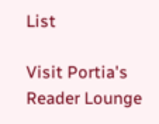List

Visit Portia's Reader Lounge